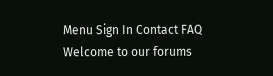Menu Sign In Contact FAQ
Welcome to our forums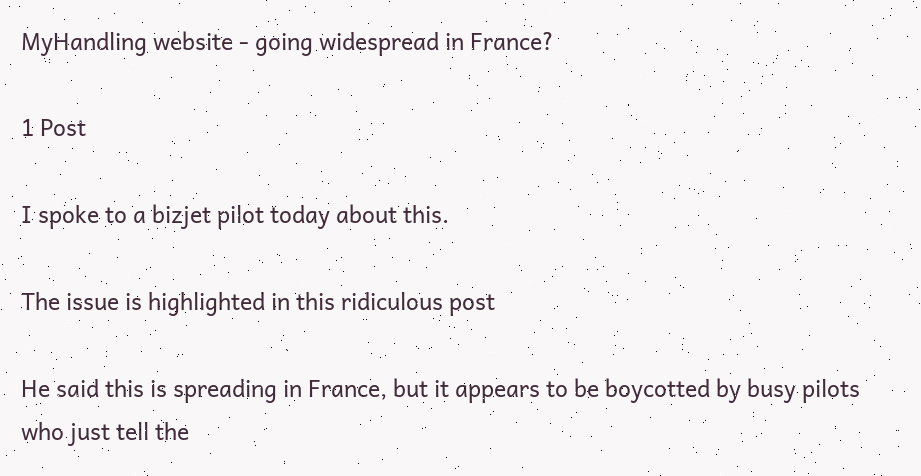MyHandling website - going widespread in France?

1 Post

I spoke to a bizjet pilot today about this.

The issue is highlighted in this ridiculous post

He said this is spreading in France, but it appears to be boycotted by busy pilots who just tell the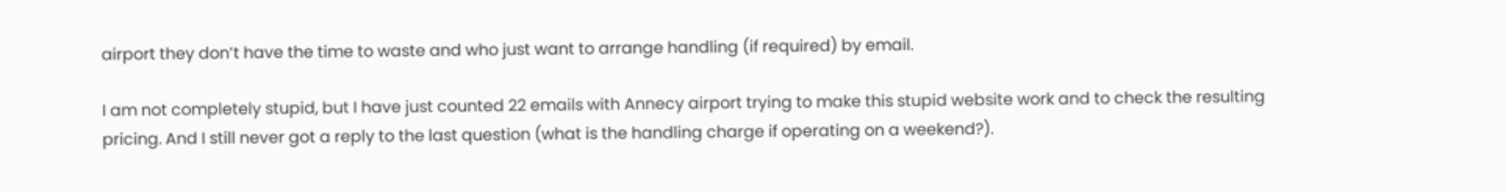airport they don’t have the time to waste and who just want to arrange handling (if required) by email.

I am not completely stupid, but I have just counted 22 emails with Annecy airport trying to make this stupid website work and to check the resulting pricing. And I still never got a reply to the last question (what is the handling charge if operating on a weekend?).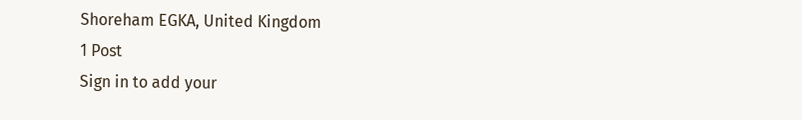Shoreham EGKA, United Kingdom
1 Post
Sign in to add your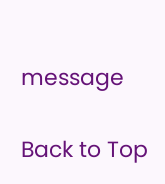message

Back to Top